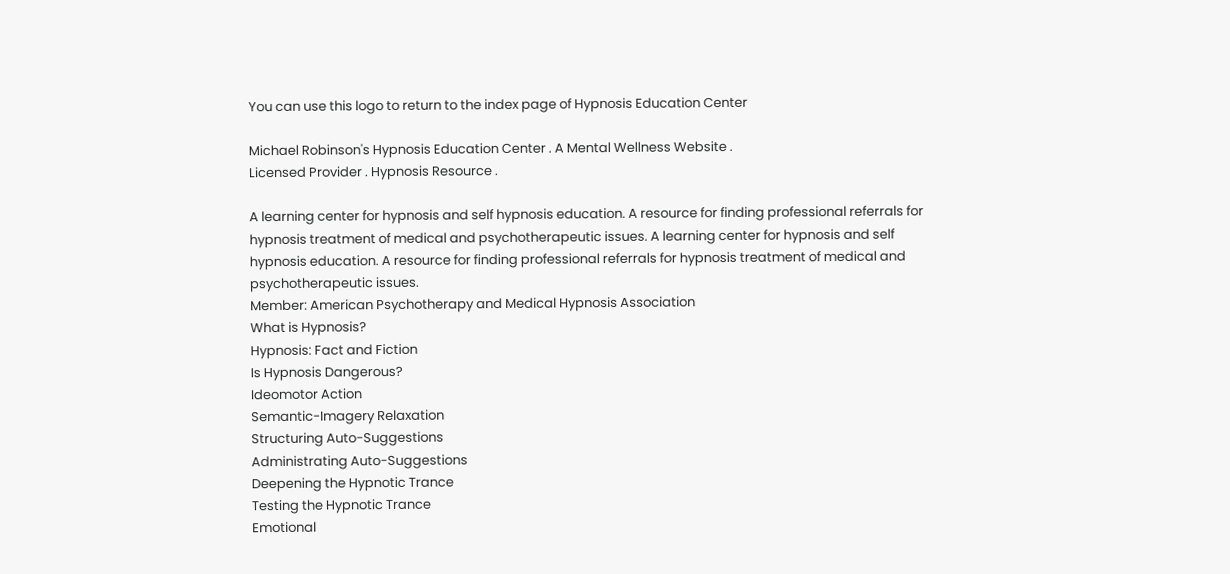You can use this logo to return to the index page of Hypnosis Education Center

Michael Robinson's Hypnosis Education Center . A Mental Wellness Website .
Licensed Provider . Hypnosis Resource .

A learning center for hypnosis and self hypnosis education. A resource for finding professional referrals for hypnosis treatment of medical and psychotherapeutic issues. A learning center for hypnosis and self hypnosis education. A resource for finding professional referrals for hypnosis treatment of medical and psychotherapeutic issues.
Member: American Psychotherapy and Medical Hypnosis Association
What is Hypnosis?
Hypnosis: Fact and Fiction
Is Hypnosis Dangerous?
Ideomotor Action
Semantic-Imagery Relaxation
Structuring Auto-Suggestions
Administrating Auto-Suggestions
Deepening the Hypnotic Trance
Testing the Hypnotic Trance
Emotional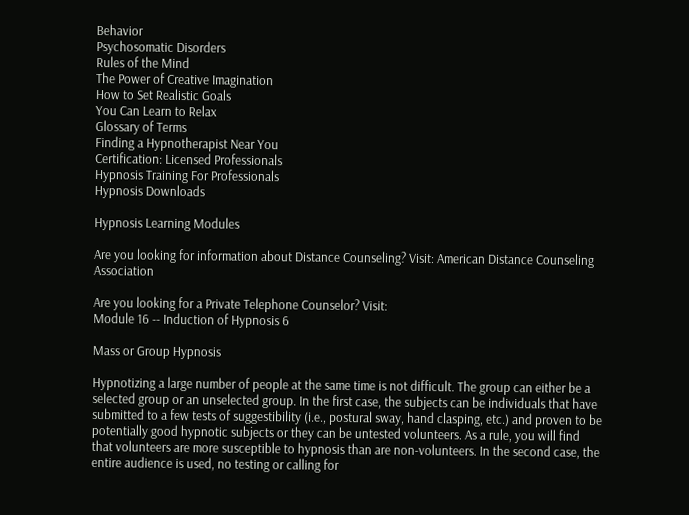Behavior
Psychosomatic Disorders
Rules of the Mind
The Power of Creative Imagination
How to Set Realistic Goals
You Can Learn to Relax
Glossary of Terms
Finding a Hypnotherapist Near You
Certification: Licensed Professionals
Hypnosis Training For Professionals
Hypnosis Downloads

Hypnosis Learning Modules

Are you looking for information about Distance Counseling? Visit: American Distance Counseling Association

Are you looking for a Private Telephone Counselor? Visit:
Module 16 -- Induction of Hypnosis 6

Mass or Group Hypnosis

Hypnotizing a large number of people at the same time is not difficult. The group can either be a selected group or an unselected group. In the first case, the subjects can be individuals that have submitted to a few tests of suggestibility (i.e., postural sway, hand clasping, etc.) and proven to be potentially good hypnotic subjects or they can be untested volunteers. As a rule, you will find that volunteers are more susceptible to hypnosis than are non-volunteers. In the second case, the entire audience is used, no testing or calling for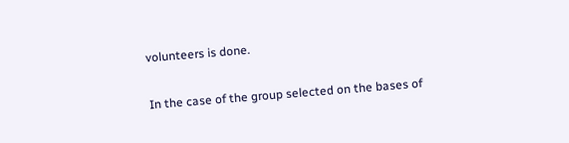volunteers is done.

In the case of the group selected on the bases of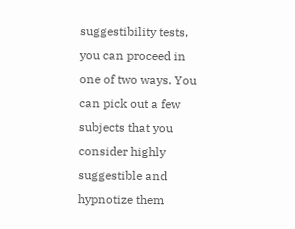suggestibility tests, you can proceed in one of two ways. You can pick out a few subjects that you consider highly suggestible and hypnotize them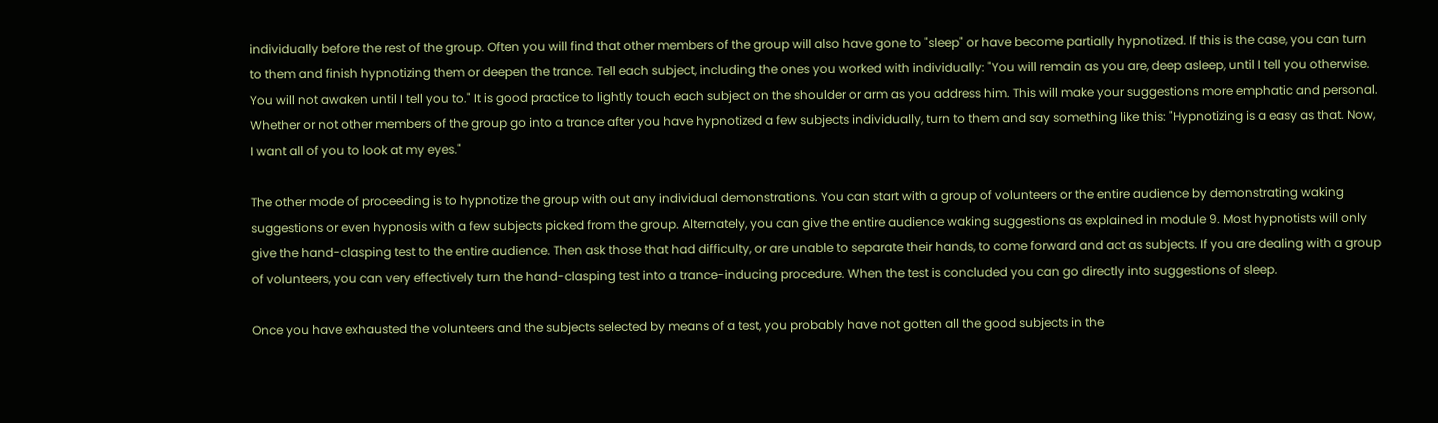individually before the rest of the group. Often you will find that other members of the group will also have gone to "sleep" or have become partially hypnotized. If this is the case, you can turn to them and finish hypnotizing them or deepen the trance. Tell each subject, including the ones you worked with individually: "You will remain as you are, deep asleep, until I tell you otherwise. You will not awaken until I tell you to." It is good practice to lightly touch each subject on the shoulder or arm as you address him. This will make your suggestions more emphatic and personal. Whether or not other members of the group go into a trance after you have hypnotized a few subjects individually, turn to them and say something like this: "Hypnotizing is a easy as that. Now, I want all of you to look at my eyes."

The other mode of proceeding is to hypnotize the group with out any individual demonstrations. You can start with a group of volunteers or the entire audience by demonstrating waking suggestions or even hypnosis with a few subjects picked from the group. Alternately, you can give the entire audience waking suggestions as explained in module 9. Most hypnotists will only give the hand-clasping test to the entire audience. Then ask those that had difficulty, or are unable to separate their hands, to come forward and act as subjects. If you are dealing with a group of volunteers, you can very effectively turn the hand-clasping test into a trance-inducing procedure. When the test is concluded you can go directly into suggestions of sleep.

Once you have exhausted the volunteers and the subjects selected by means of a test, you probably have not gotten all the good subjects in the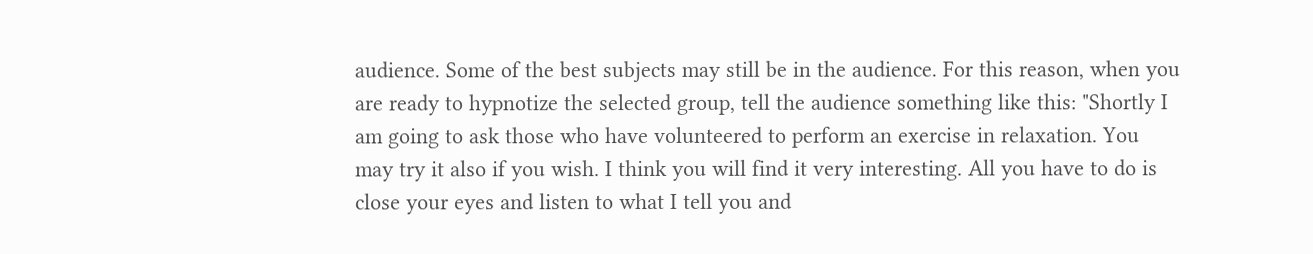audience. Some of the best subjects may still be in the audience. For this reason, when you are ready to hypnotize the selected group, tell the audience something like this: "Shortly I am going to ask those who have volunteered to perform an exercise in relaxation. You may try it also if you wish. I think you will find it very interesting. All you have to do is close your eyes and listen to what I tell you and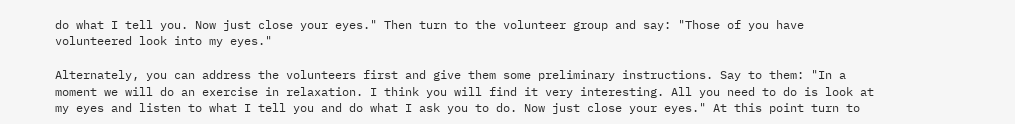do what I tell you. Now just close your eyes." Then turn to the volunteer group and say: "Those of you have volunteered look into my eyes."

Alternately, you can address the volunteers first and give them some preliminary instructions. Say to them: "In a moment we will do an exercise in relaxation. I think you will find it very interesting. All you need to do is look at my eyes and listen to what I tell you and do what I ask you to do. Now just close your eyes." At this point turn to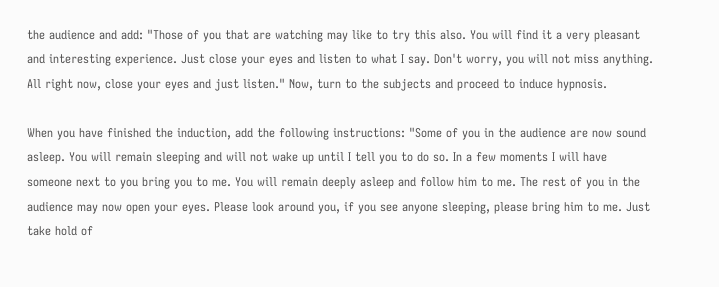the audience and add: "Those of you that are watching may like to try this also. You will find it a very pleasant and interesting experience. Just close your eyes and listen to what I say. Don't worry, you will not miss anything. All right now, close your eyes and just listen." Now, turn to the subjects and proceed to induce hypnosis.

When you have finished the induction, add the following instructions: "Some of you in the audience are now sound asleep. You will remain sleeping and will not wake up until I tell you to do so. In a few moments I will have someone next to you bring you to me. You will remain deeply asleep and follow him to me. The rest of you in the audience may now open your eyes. Please look around you, if you see anyone sleeping, please bring him to me. Just take hold of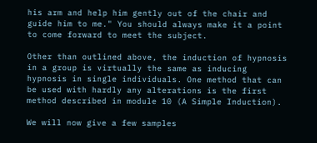his arm and help him gently out of the chair and guide him to me." You should always make it a point to come forward to meet the subject.

Other than outlined above, the induction of hypnosis in a group is virtually the same as inducing hypnosis in single individuals. One method that can be used with hardly any alterations is the first method described in module 10 (A Simple Induction).

We will now give a few samples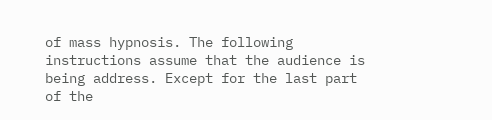of mass hypnosis. The following instructions assume that the audience is being address. Except for the last part of the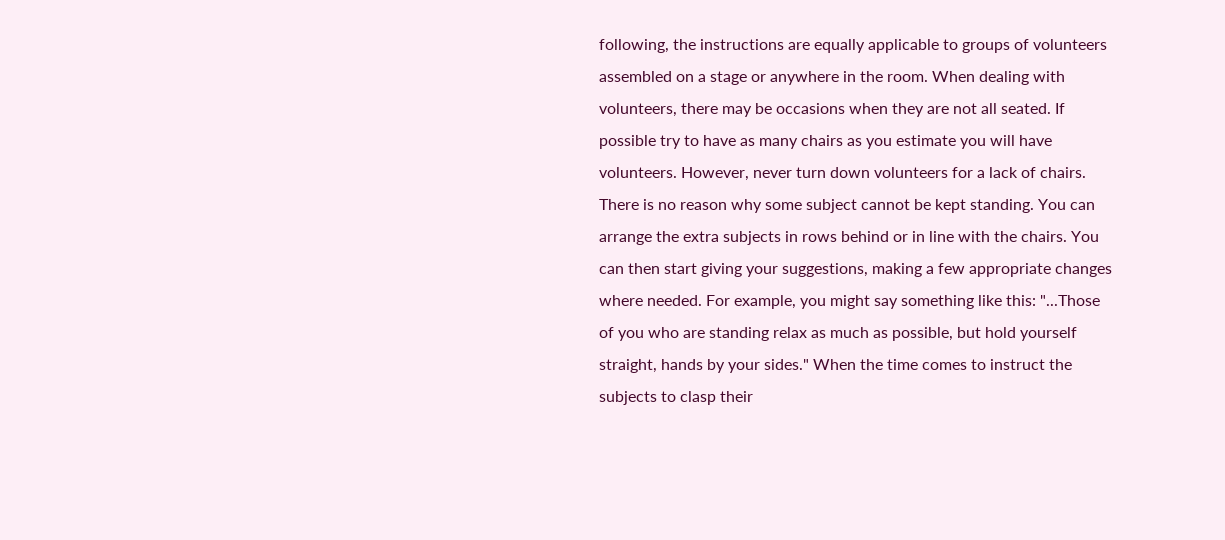following, the instructions are equally applicable to groups of volunteers assembled on a stage or anywhere in the room. When dealing with volunteers, there may be occasions when they are not all seated. If possible try to have as many chairs as you estimate you will have volunteers. However, never turn down volunteers for a lack of chairs. There is no reason why some subject cannot be kept standing. You can arrange the extra subjects in rows behind or in line with the chairs. You can then start giving your suggestions, making a few appropriate changes where needed. For example, you might say something like this: "...Those of you who are standing relax as much as possible, but hold yourself straight, hands by your sides." When the time comes to instruct the subjects to clasp their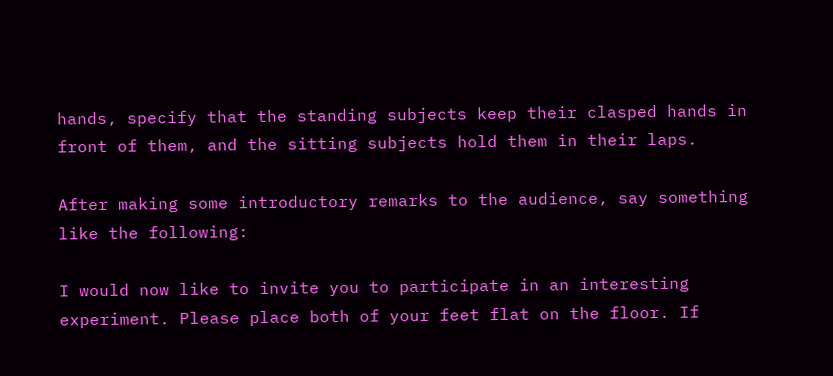hands, specify that the standing subjects keep their clasped hands in front of them, and the sitting subjects hold them in their laps.

After making some introductory remarks to the audience, say something like the following:

I would now like to invite you to participate in an interesting experiment. Please place both of your feet flat on the floor. If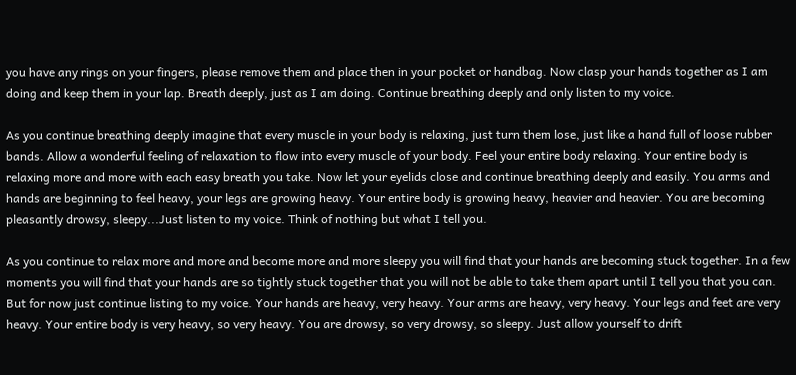you have any rings on your fingers, please remove them and place then in your pocket or handbag. Now clasp your hands together as I am doing and keep them in your lap. Breath deeply, just as I am doing. Continue breathing deeply and only listen to my voice.

As you continue breathing deeply imagine that every muscle in your body is relaxing, just turn them lose, just like a hand full of loose rubber bands. Allow a wonderful feeling of relaxation to flow into every muscle of your body. Feel your entire body relaxing. Your entire body is relaxing more and more with each easy breath you take. Now let your eyelids close and continue breathing deeply and easily. You arms and hands are beginning to feel heavy, your legs are growing heavy. Your entire body is growing heavy, heavier and heavier. You are becoming pleasantly drowsy, sleepy...Just listen to my voice. Think of nothing but what I tell you.

As you continue to relax more and more and become more and more sleepy you will find that your hands are becoming stuck together. In a few moments you will find that your hands are so tightly stuck together that you will not be able to take them apart until I tell you that you can. But for now just continue listing to my voice. Your hands are heavy, very heavy. Your arms are heavy, very heavy. Your legs and feet are very heavy. Your entire body is very heavy, so very heavy. You are drowsy, so very drowsy, so sleepy. Just allow yourself to drift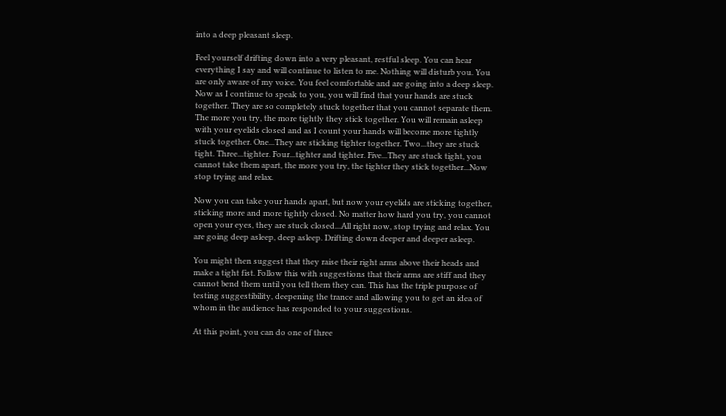into a deep pleasant sleep.

Feel yourself drifting down into a very pleasant, restful sleep. You can hear everything I say and will continue to listen to me. Nothing will disturb you. You are only aware of my voice. You feel comfortable and are going into a deep sleep. Now as I continue to speak to you, you will find that your hands are stuck together. They are so completely stuck together that you cannot separate them. The more you try, the more tightly they stick together. You will remain asleep with your eyelids closed and as I count your hands will become more tightly stuck together. One...They are sticking tighter together. Two...they are stuck tight. Three...tighter. Four...tighter and tighter. Five...They are stuck tight, you cannot take them apart, the more you try, the tighter they stick together...Now stop trying and relax.

Now you can take your hands apart, but now your eyelids are sticking together, sticking more and more tightly closed. No matter how hard you try, you cannot open your eyes, they are stuck closed...All right now, stop trying and relax. You are going deep asleep, deep asleep. Drifting down deeper and deeper asleep.

You might then suggest that they raise their right arms above their heads and make a tight fist. Follow this with suggestions that their arms are stiff and they cannot bend them until you tell them they can. This has the triple purpose of testing suggestibility, deepening the trance and allowing you to get an idea of whom in the audience has responded to your suggestions.

At this point, you can do one of three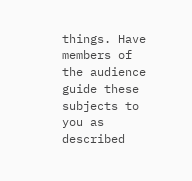things. Have members of the audience guide these subjects to you as described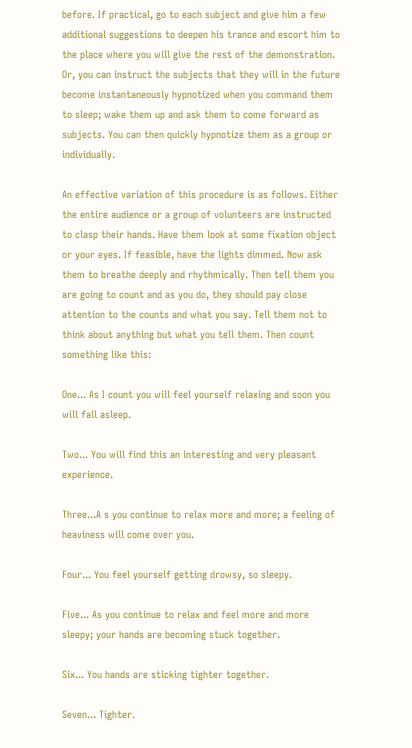before. If practical, go to each subject and give him a few additional suggestions to deepen his trance and escort him to the place where you will give the rest of the demonstration. Or, you can instruct the subjects that they will in the future become instantaneously hypnotized when you command them to sleep; wake them up and ask them to come forward as subjects. You can then quickly hypnotize them as a group or individually.

An effective variation of this procedure is as follows. Either the entire audience or a group of volunteers are instructed to clasp their hands. Have them look at some fixation object or your eyes. If feasible, have the lights dimmed. Now ask them to breathe deeply and rhythmically. Then tell them you are going to count and as you do, they should pay close attention to the counts and what you say. Tell them not to think about anything but what you tell them. Then count something like this:

One... As I count you will feel yourself relaxing and soon you will fall asleep.

Two... You will find this an interesting and very pleasant experience.

Three...A s you continue to relax more and more; a feeling of heaviness will come over you.

Four... You feel yourself getting drowsy, so sleepy.

Five... As you continue to relax and feel more and more sleepy; your hands are becoming stuck together.

Six... You hands are sticking tighter together.

Seven... Tighter.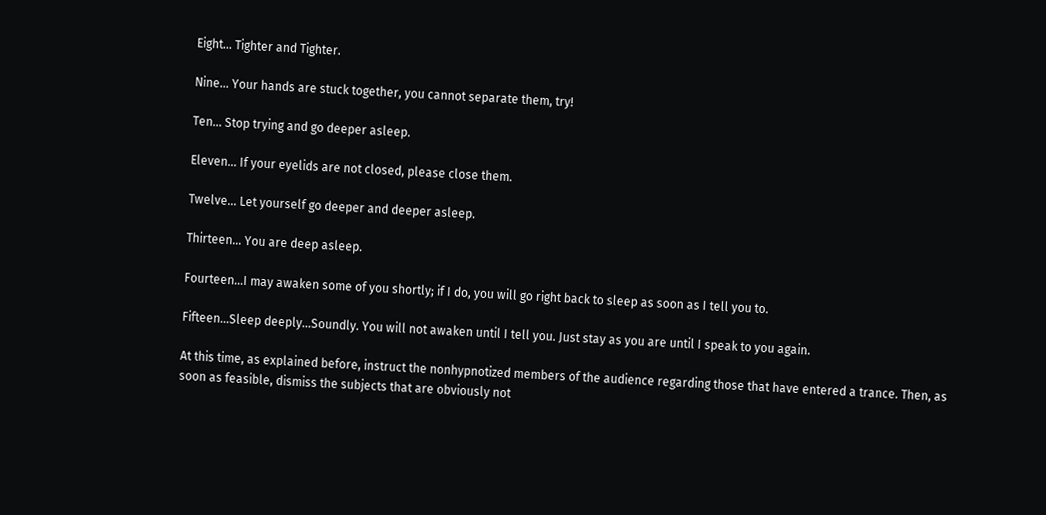Eight... Tighter and Tighter.

Nine... Your hands are stuck together, you cannot separate them, try!

Ten... Stop trying and go deeper asleep.

Eleven... If your eyelids are not closed, please close them.

Twelve... Let yourself go deeper and deeper asleep.

Thirteen... You are deep asleep.

Fourteen...I may awaken some of you shortly; if I do, you will go right back to sleep as soon as I tell you to.

Fifteen...Sleep deeply...Soundly. You will not awaken until I tell you. Just stay as you are until I speak to you again.

At this time, as explained before, instruct the nonhypnotized members of the audience regarding those that have entered a trance. Then, as soon as feasible, dismiss the subjects that are obviously not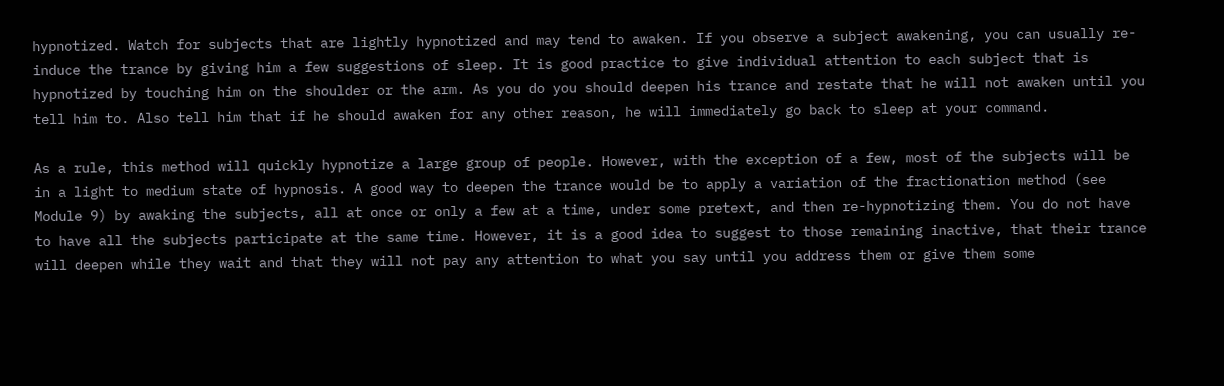hypnotized. Watch for subjects that are lightly hypnotized and may tend to awaken. If you observe a subject awakening, you can usually re-induce the trance by giving him a few suggestions of sleep. It is good practice to give individual attention to each subject that is hypnotized by touching him on the shoulder or the arm. As you do you should deepen his trance and restate that he will not awaken until you tell him to. Also tell him that if he should awaken for any other reason, he will immediately go back to sleep at your command.

As a rule, this method will quickly hypnotize a large group of people. However, with the exception of a few, most of the subjects will be in a light to medium state of hypnosis. A good way to deepen the trance would be to apply a variation of the fractionation method (see Module 9) by awaking the subjects, all at once or only a few at a time, under some pretext, and then re-hypnotizing them. You do not have to have all the subjects participate at the same time. However, it is a good idea to suggest to those remaining inactive, that their trance will deepen while they wait and that they will not pay any attention to what you say until you address them or give them some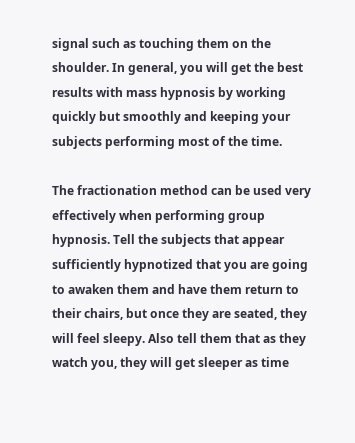signal such as touching them on the shoulder. In general, you will get the best results with mass hypnosis by working quickly but smoothly and keeping your subjects performing most of the time.

The fractionation method can be used very effectively when performing group hypnosis. Tell the subjects that appear sufficiently hypnotized that you are going to awaken them and have them return to their chairs, but once they are seated, they will feel sleepy. Also tell them that as they watch you, they will get sleeper as time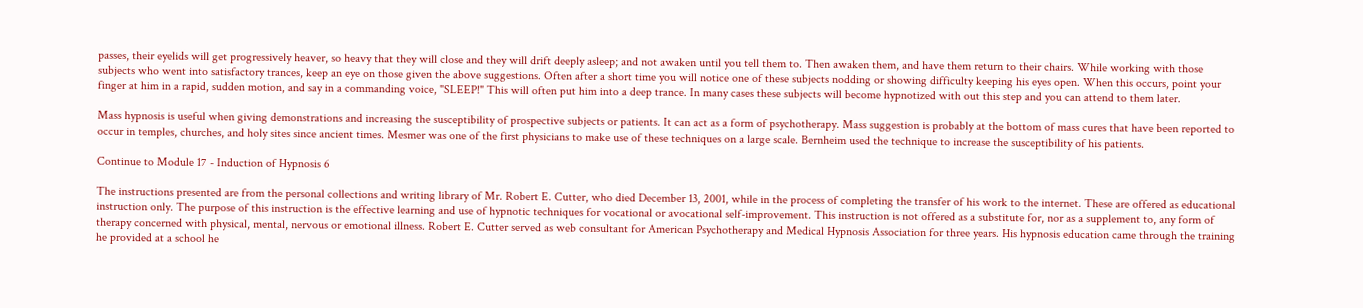passes, their eyelids will get progressively heaver, so heavy that they will close and they will drift deeply asleep; and not awaken until you tell them to. Then awaken them, and have them return to their chairs. While working with those subjects who went into satisfactory trances, keep an eye on those given the above suggestions. Often after a short time you will notice one of these subjects nodding or showing difficulty keeping his eyes open. When this occurs, point your finger at him in a rapid, sudden motion, and say in a commanding voice, "SLEEP!" This will often put him into a deep trance. In many cases these subjects will become hypnotized with out this step and you can attend to them later.

Mass hypnosis is useful when giving demonstrations and increasing the susceptibility of prospective subjects or patients. It can act as a form of psychotherapy. Mass suggestion is probably at the bottom of mass cures that have been reported to occur in temples, churches, and holy sites since ancient times. Mesmer was one of the first physicians to make use of these techniques on a large scale. Bernheim used the technique to increase the susceptibility of his patients.

Continue to Module 17 - Induction of Hypnosis 6

The instructions presented are from the personal collections and writing library of Mr. Robert E. Cutter, who died December 13, 2001, while in the process of completing the transfer of his work to the internet. These are offered as educational instruction only. The purpose of this instruction is the effective learning and use of hypnotic techniques for vocational or avocational self-improvement. This instruction is not offered as a substitute for, nor as a supplement to, any form of therapy concerned with physical, mental, nervous or emotional illness. Robert E. Cutter served as web consultant for American Psychotherapy and Medical Hypnosis Association for three years. His hypnosis education came through the training he provided at a school he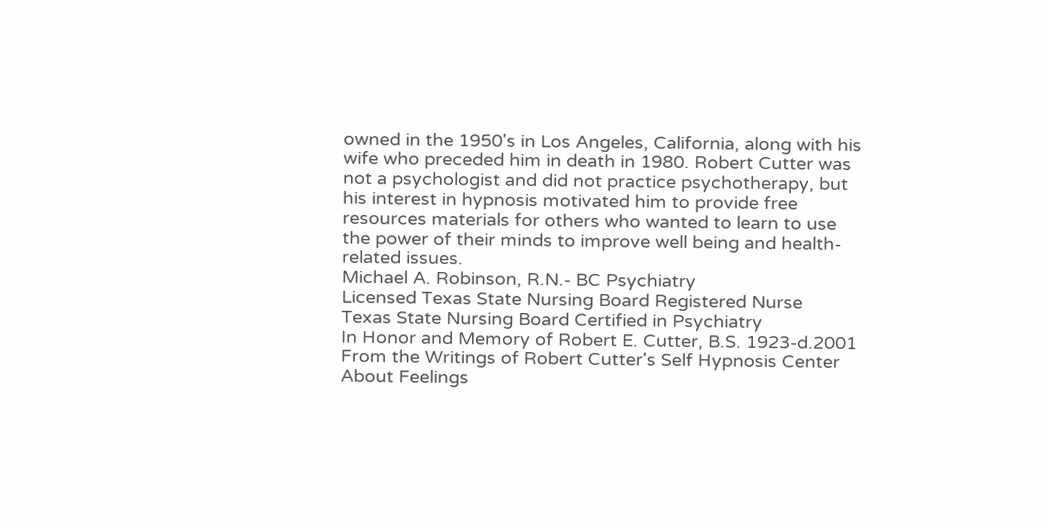owned in the 1950's in Los Angeles, California, along with his wife who preceded him in death in 1980. Robert Cutter was not a psychologist and did not practice psychotherapy, but his interest in hypnosis motivated him to provide free resources materials for others who wanted to learn to use the power of their minds to improve well being and health-related issues.
Michael A. Robinson, R.N.- BC Psychiatry
Licensed Texas State Nursing Board Registered Nurse
Texas State Nursing Board Certified in Psychiatry
In Honor and Memory of Robert E. Cutter, B.S. 1923-d.2001
From the Writings of Robert Cutter's Self Hypnosis Center
About Feelings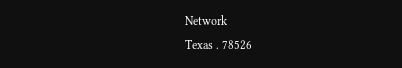Network
Texas . 78526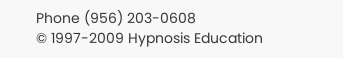Phone (956) 203-0608
© 1997-2009 Hypnosis Education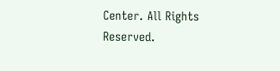Center. All Rights Reserved.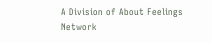A Division of About Feelings Network